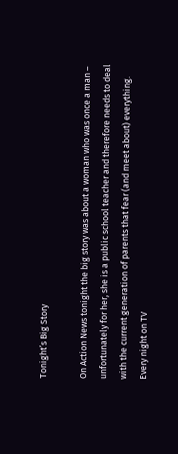Tonight’s Big Story

On Action News tonight the big story was about a woman who was once a man – unfortunately for her, she is a public school teacher and therefore needs to deal with the current generation of parents that fear (and meet about) everything. Every night on TV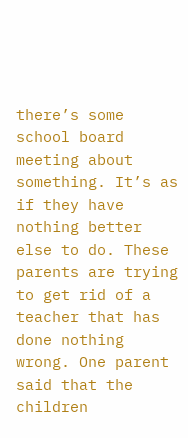there’s some school board meeting about something. It’s as if they have nothing better else to do. These parents are trying to get rid of a teacher that has done nothing wrong. One parent said that the children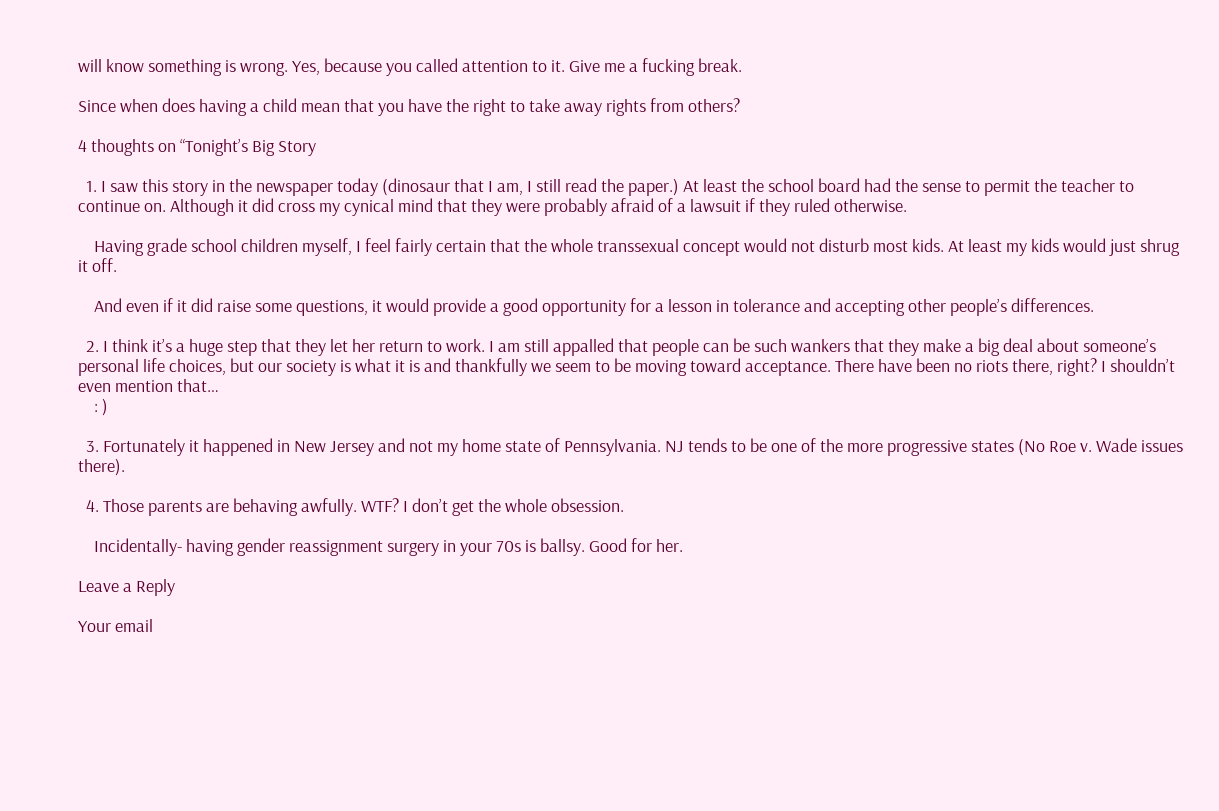will know something is wrong. Yes, because you called attention to it. Give me a fucking break.

Since when does having a child mean that you have the right to take away rights from others?

4 thoughts on “Tonight’s Big Story

  1. I saw this story in the newspaper today (dinosaur that I am, I still read the paper.) At least the school board had the sense to permit the teacher to continue on. Although it did cross my cynical mind that they were probably afraid of a lawsuit if they ruled otherwise.

    Having grade school children myself, I feel fairly certain that the whole transsexual concept would not disturb most kids. At least my kids would just shrug it off.

    And even if it did raise some questions, it would provide a good opportunity for a lesson in tolerance and accepting other people’s differences.

  2. I think it’s a huge step that they let her return to work. I am still appalled that people can be such wankers that they make a big deal about someone’s personal life choices, but our society is what it is and thankfully we seem to be moving toward acceptance. There have been no riots there, right? I shouldn’t even mention that…
    : )

  3. Fortunately it happened in New Jersey and not my home state of Pennsylvania. NJ tends to be one of the more progressive states (No Roe v. Wade issues there).

  4. Those parents are behaving awfully. WTF? I don’t get the whole obsession.

    Incidentally- having gender reassignment surgery in your 70s is ballsy. Good for her.

Leave a Reply

Your email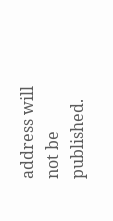address will not be published.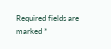Required fields are marked *